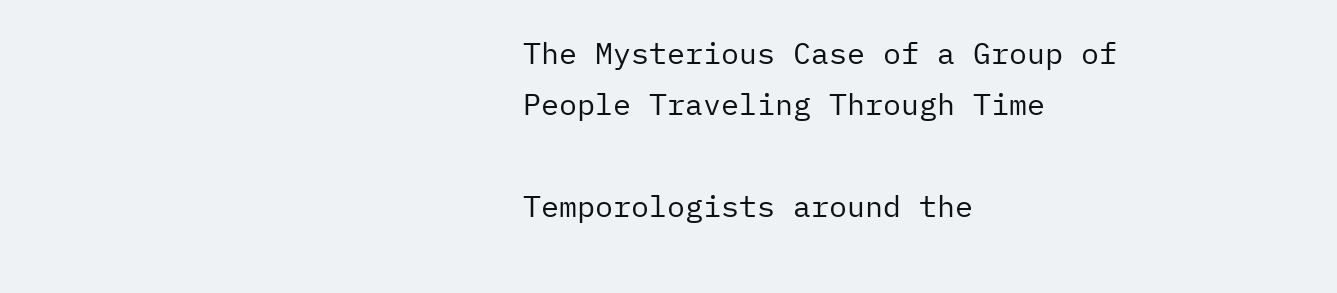The Mysterious Case of a Group of People Traveling Through Time

Temporologists around the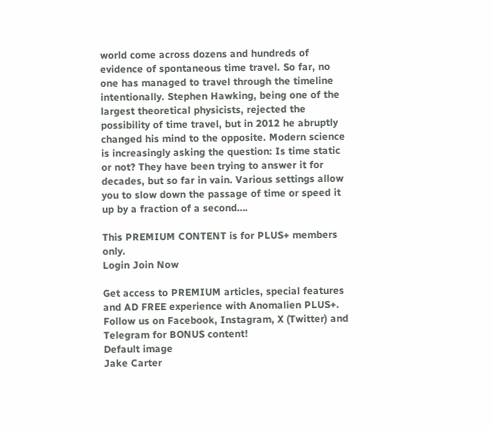world come across dozens and hundreds of evidence of spontaneous time travel. So far, no one has managed to travel through the timeline intentionally. Stephen Hawking, being one of the largest theoretical physicists, rejected the possibility of time travel, but in 2012 he abruptly changed his mind to the opposite. Modern science is increasingly asking the question: Is time static or not? They have been trying to answer it for decades, but so far in vain. Various settings allow you to slow down the passage of time or speed it up by a fraction of a second….

This PREMIUM CONTENT is for PLUS+ members only.
Login Join Now

Get access to PREMIUM articles, special features and AD FREE experience with Anomalien PLUS+. Follow us on Facebook, Instagram, X (Twitter) and Telegram for BONUS content!
Default image
Jake Carter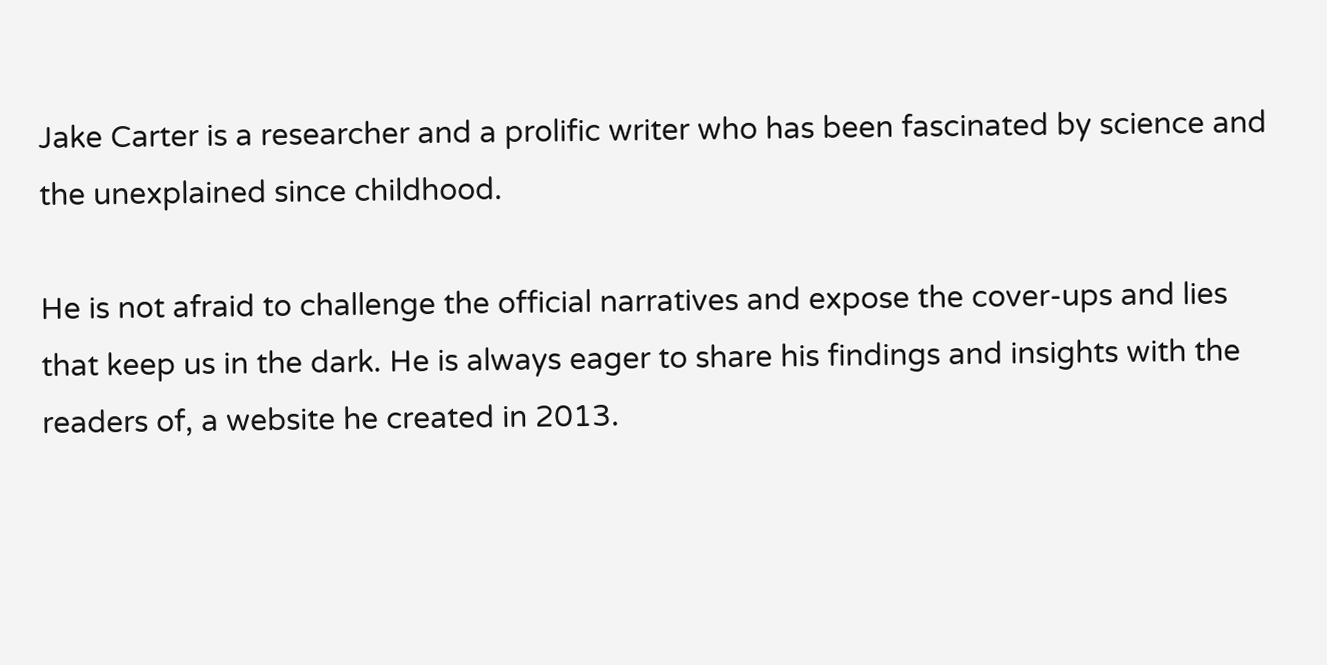Jake Carter is a researcher and a prolific writer who has been fascinated by science and the unexplained since childhood.

He is not afraid to challenge the official narratives and expose the cover-ups and lies that keep us in the dark. He is always eager to share his findings and insights with the readers of, a website he created in 2013.